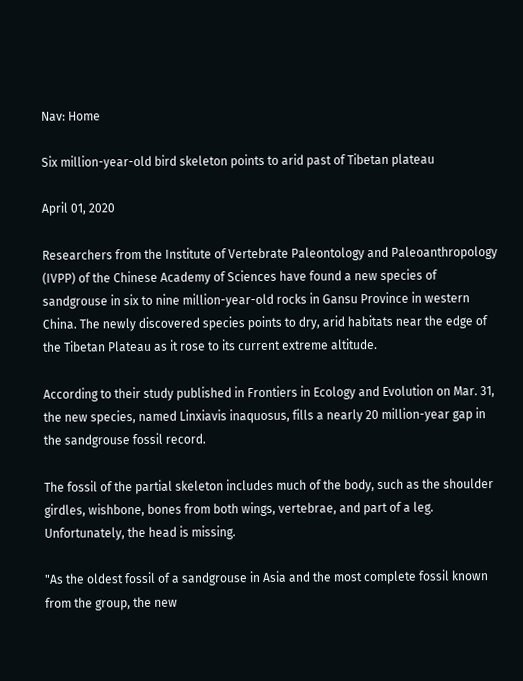Nav: Home

Six million-year-old bird skeleton points to arid past of Tibetan plateau

April 01, 2020

Researchers from the Institute of Vertebrate Paleontology and Paleoanthropology (IVPP) of the Chinese Academy of Sciences have found a new species of sandgrouse in six to nine million-year-old rocks in Gansu Province in western China. The newly discovered species points to dry, arid habitats near the edge of the Tibetan Plateau as it rose to its current extreme altitude.

According to their study published in Frontiers in Ecology and Evolution on Mar. 31, the new species, named Linxiavis inaquosus, fills a nearly 20 million-year gap in the sandgrouse fossil record.

The fossil of the partial skeleton includes much of the body, such as the shoulder girdles, wishbone, bones from both wings, vertebrae, and part of a leg. Unfortunately, the head is missing.

"As the oldest fossil of a sandgrouse in Asia and the most complete fossil known from the group, the new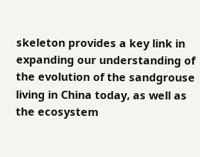skeleton provides a key link in expanding our understanding of the evolution of the sandgrouse living in China today, as well as the ecosystem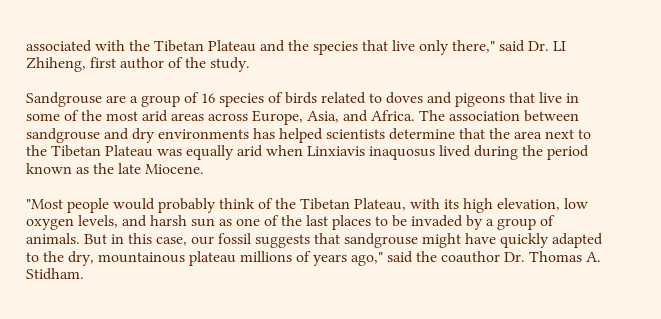associated with the Tibetan Plateau and the species that live only there," said Dr. LI Zhiheng, first author of the study.

Sandgrouse are a group of 16 species of birds related to doves and pigeons that live in some of the most arid areas across Europe, Asia, and Africa. The association between sandgrouse and dry environments has helped scientists determine that the area next to the Tibetan Plateau was equally arid when Linxiavis inaquosus lived during the period known as the late Miocene.

"Most people would probably think of the Tibetan Plateau, with its high elevation, low oxygen levels, and harsh sun as one of the last places to be invaded by a group of animals. But in this case, our fossil suggests that sandgrouse might have quickly adapted to the dry, mountainous plateau millions of years ago," said the coauthor Dr. Thomas A. Stidham.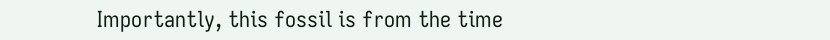Importantly, this fossil is from the time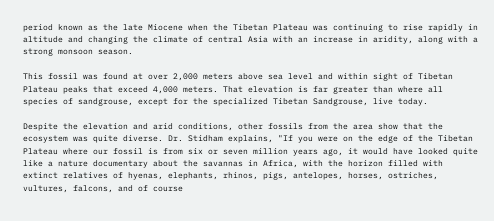period known as the late Miocene when the Tibetan Plateau was continuing to rise rapidly in altitude and changing the climate of central Asia with an increase in aridity, along with a strong monsoon season.

This fossil was found at over 2,000 meters above sea level and within sight of Tibetan Plateau peaks that exceed 4,000 meters. That elevation is far greater than where all species of sandgrouse, except for the specialized Tibetan Sandgrouse, live today.

Despite the elevation and arid conditions, other fossils from the area show that the ecosystem was quite diverse. Dr. Stidham explains, "If you were on the edge of the Tibetan Plateau where our fossil is from six or seven million years ago, it would have looked quite like a nature documentary about the savannas in Africa, with the horizon filled with extinct relatives of hyenas, elephants, rhinos, pigs, antelopes, horses, ostriches, vultures, falcons, and of course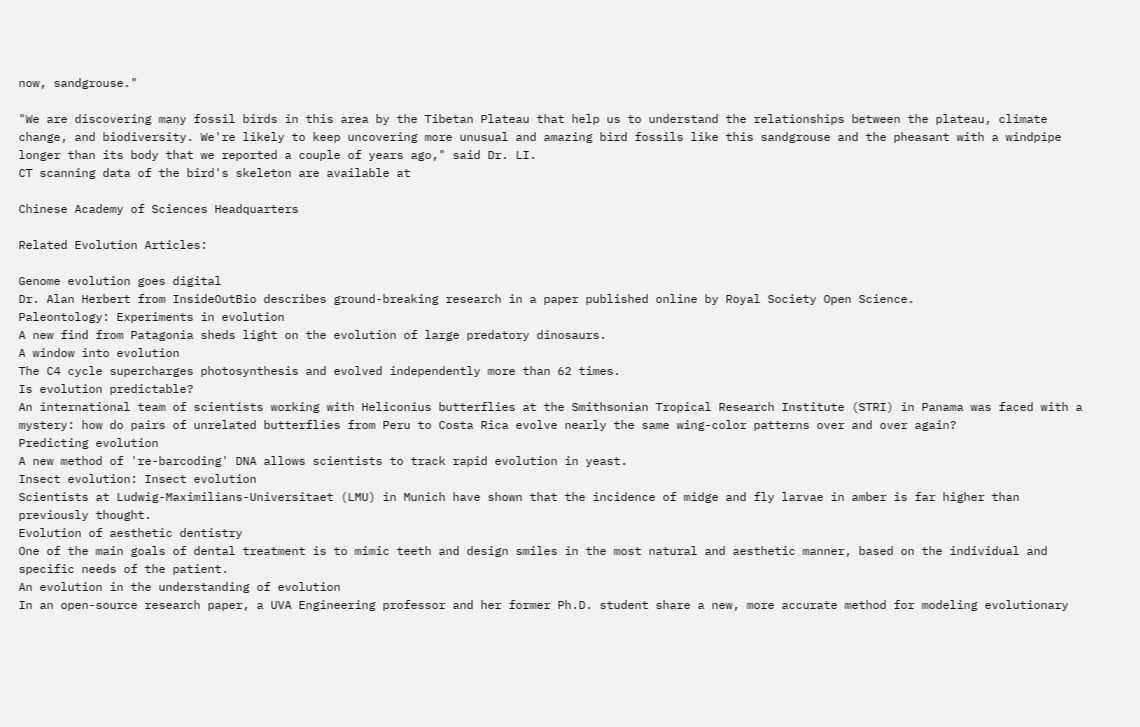now, sandgrouse."

"We are discovering many fossil birds in this area by the Tibetan Plateau that help us to understand the relationships between the plateau, climate change, and biodiversity. We're likely to keep uncovering more unusual and amazing bird fossils like this sandgrouse and the pheasant with a windpipe longer than its body that we reported a couple of years ago," said Dr. LI.
CT scanning data of the bird's skeleton are available at

Chinese Academy of Sciences Headquarters

Related Evolution Articles:

Genome evolution goes digital
Dr. Alan Herbert from InsideOutBio describes ground-breaking research in a paper published online by Royal Society Open Science.
Paleontology: Experiments in evolution
A new find from Patagonia sheds light on the evolution of large predatory dinosaurs.
A window into evolution
The C4 cycle supercharges photosynthesis and evolved independently more than 62 times.
Is evolution predictable?
An international team of scientists working with Heliconius butterflies at the Smithsonian Tropical Research Institute (STRI) in Panama was faced with a mystery: how do pairs of unrelated butterflies from Peru to Costa Rica evolve nearly the same wing-color patterns over and over again?
Predicting evolution
A new method of 're-barcoding' DNA allows scientists to track rapid evolution in yeast.
Insect evolution: Insect evolution
Scientists at Ludwig-Maximilians-Universitaet (LMU) in Munich have shown that the incidence of midge and fly larvae in amber is far higher than previously thought.
Evolution of aesthetic dentistry
One of the main goals of dental treatment is to mimic teeth and design smiles in the most natural and aesthetic manner, based on the individual and specific needs of the patient.
An evolution in the understanding of evolution
In an open-source research paper, a UVA Engineering professor and her former Ph.D. student share a new, more accurate method for modeling evolutionary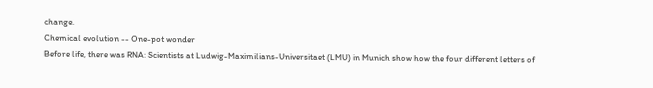change.
Chemical evolution -- One-pot wonder
Before life, there was RNA: Scientists at Ludwig-Maximilians-Universitaet (LMU) in Munich show how the four different letters of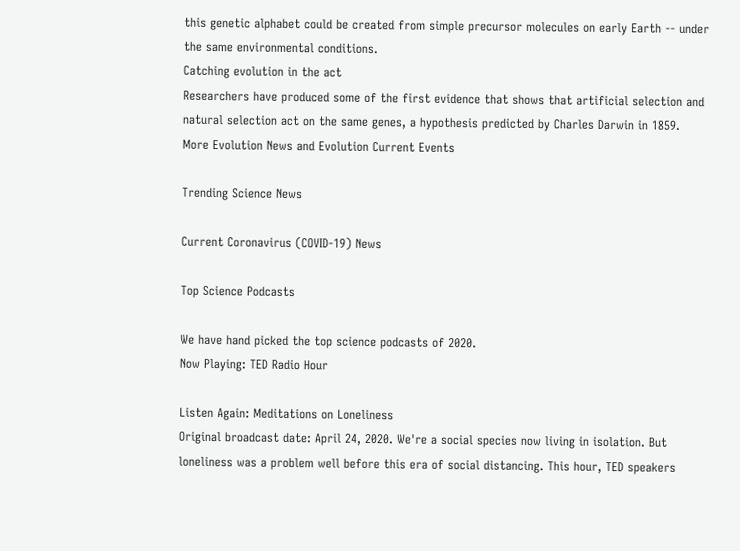this genetic alphabet could be created from simple precursor molecules on early Earth -- under the same environmental conditions.
Catching evolution in the act
Researchers have produced some of the first evidence that shows that artificial selection and natural selection act on the same genes, a hypothesis predicted by Charles Darwin in 1859.
More Evolution News and Evolution Current Events

Trending Science News

Current Coronavirus (COVID-19) News

Top Science Podcasts

We have hand picked the top science podcasts of 2020.
Now Playing: TED Radio Hour

Listen Again: Meditations on Loneliness
Original broadcast date: April 24, 2020. We're a social species now living in isolation. But loneliness was a problem well before this era of social distancing. This hour, TED speakers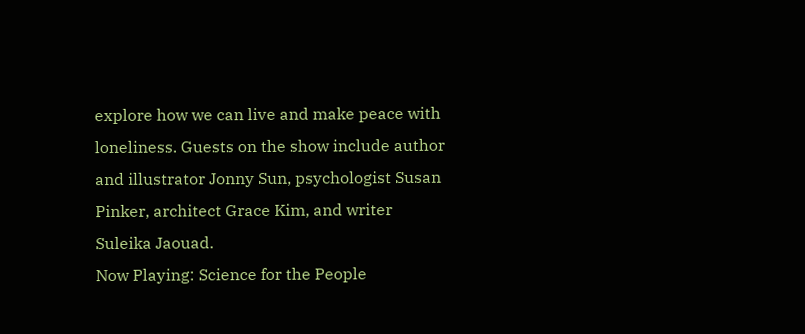explore how we can live and make peace with loneliness. Guests on the show include author and illustrator Jonny Sun, psychologist Susan Pinker, architect Grace Kim, and writer Suleika Jaouad.
Now Playing: Science for the People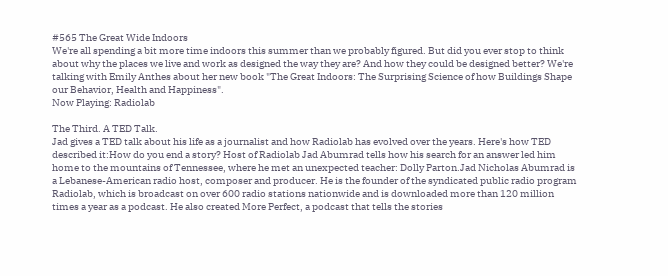#565 The Great Wide Indoors
We're all spending a bit more time indoors this summer than we probably figured. But did you ever stop to think about why the places we live and work as designed the way they are? And how they could be designed better? We're talking with Emily Anthes about her new book "The Great Indoors: The Surprising Science of how Buildings Shape our Behavior, Health and Happiness".
Now Playing: Radiolab

The Third. A TED Talk.
Jad gives a TED talk about his life as a journalist and how Radiolab has evolved over the years. Here's how TED described it:How do you end a story? Host of Radiolab Jad Abumrad tells how his search for an answer led him home to the mountains of Tennessee, where he met an unexpected teacher: Dolly Parton.Jad Nicholas Abumrad is a Lebanese-American radio host, composer and producer. He is the founder of the syndicated public radio program Radiolab, which is broadcast on over 600 radio stations nationwide and is downloaded more than 120 million times a year as a podcast. He also created More Perfect, a podcast that tells the stories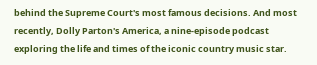behind the Supreme Court's most famous decisions. And most recently, Dolly Parton's America, a nine-episode podcast exploring the life and times of the iconic country music star.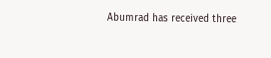Abumrad has received three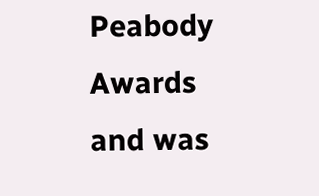Peabody Awards and was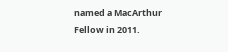named a MacArthur Fellow in 2011.